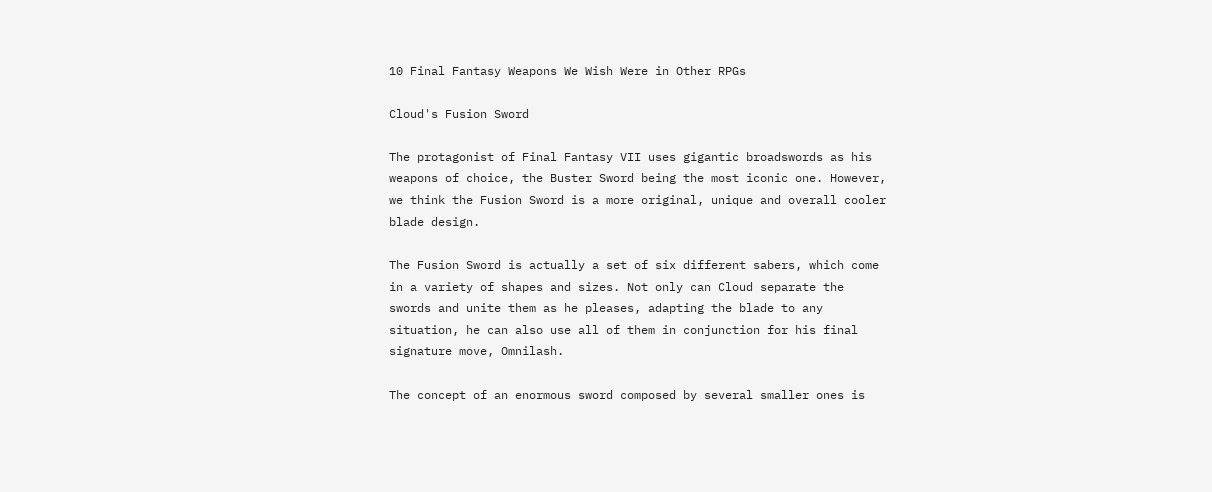10 Final Fantasy Weapons We Wish Were in Other RPGs

Cloud's Fusion Sword

The protagonist of Final Fantasy VII uses gigantic broadswords as his weapons of choice, the Buster Sword being the most iconic one. However, we think the Fusion Sword is a more original, unique and overall cooler blade design.

The Fusion Sword is actually a set of six different sabers, which come in a variety of shapes and sizes. Not only can Cloud separate the swords and unite them as he pleases, adapting the blade to any situation, he can also use all of them in conjunction for his final signature move, Omnilash.

The concept of an enormous sword composed by several smaller ones is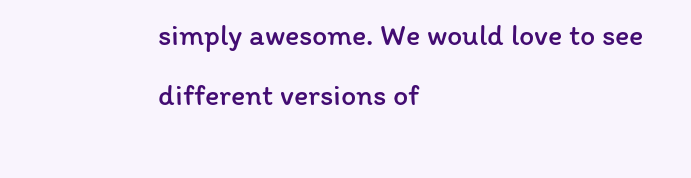simply awesome. We would love to see different versions of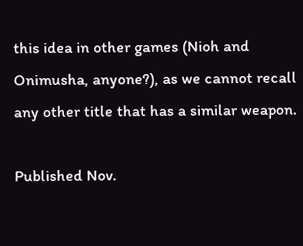this idea in other games (Nioh and Onimusha, anyone?), as we cannot recall any other title that has a similar weapon.

Published Nov.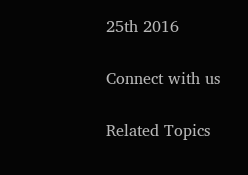25th 2016

Connect with us

Related Topics